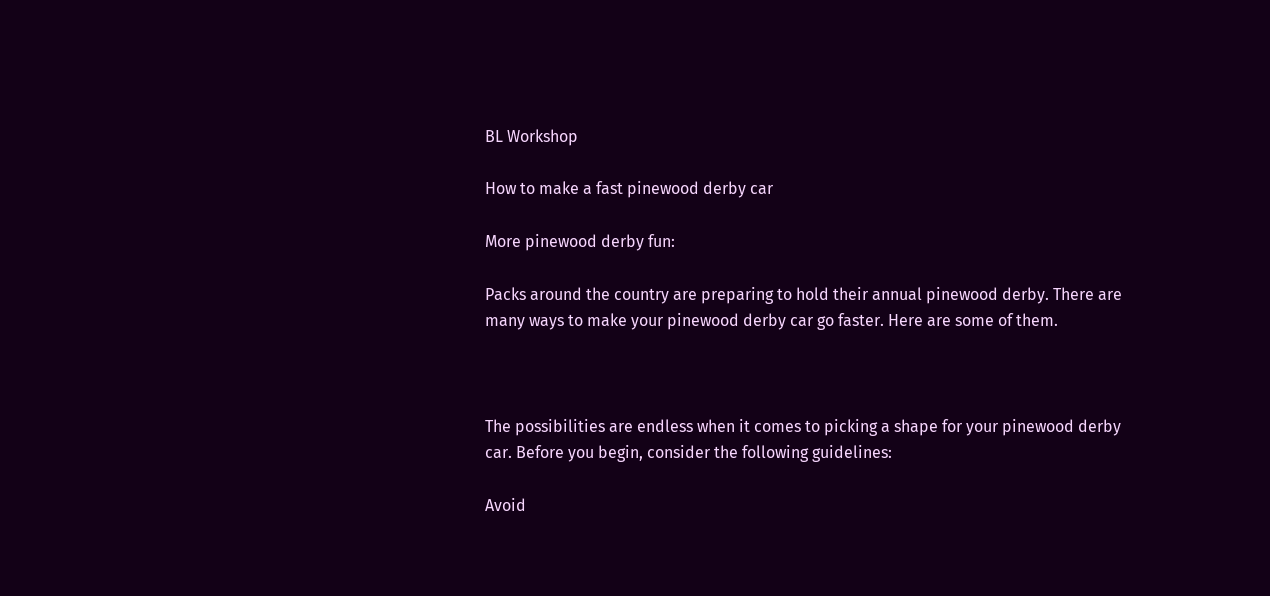BL Workshop

How to make a fast pinewood derby car

More pinewood derby fun:

Packs around the country are preparing to hold their annual pinewood derby. There are many ways to make your pinewood derby car go faster. Here are some of them.



The possibilities are endless when it comes to picking a shape for your pinewood derby car. Before you begin, consider the following guidelines:

Avoid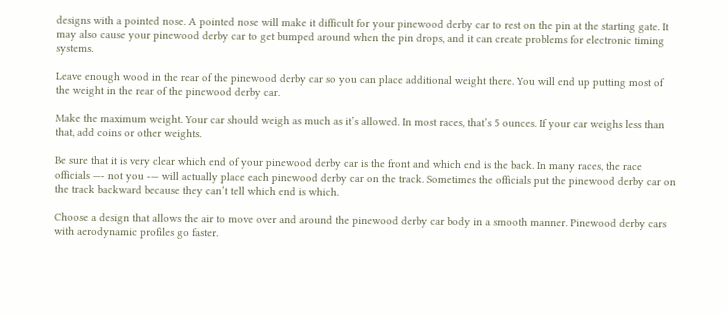designs with a pointed nose. A pointed nose will make it difficult for your pinewood derby car to rest on the pin at the starting gate. It may also cause your pinewood derby car to get bumped around when the pin drops, and it can create problems for electronic timing systems.

Leave enough wood in the rear of the pinewood derby car so you can place additional weight there. You will end up putting most of the weight in the rear of the pinewood derby car.

Make the maximum weight. Your car should weigh as much as it’s allowed. In most races, that’s 5 ounces. If your car weighs less than that, add coins or other weights.

Be sure that it is very clear which end of your pinewood derby car is the front and which end is the back. In many races, the race officials —- not you -— will actually place each pinewood derby car on the track. Sometimes the officials put the pinewood derby car on the track backward because they can’t tell which end is which.

Choose a design that allows the air to move over and around the pinewood derby car body in a smooth manner. Pinewood derby cars with aerodynamic profiles go faster.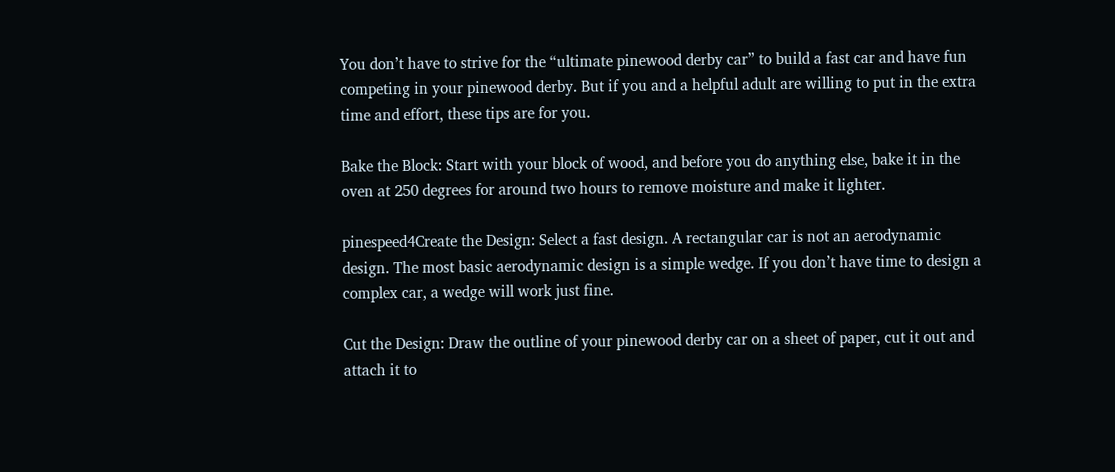You don’t have to strive for the “ultimate pinewood derby car” to build a fast car and have fun competing in your pinewood derby. But if you and a helpful adult are willing to put in the extra time and effort, these tips are for you.

Bake the Block: Start with your block of wood, and before you do anything else, bake it in the oven at 250 degrees for around two hours to remove moisture and make it lighter.

pinespeed4Create the Design: Select a fast design. A rectangular car is not an aerodynamic design. The most basic aerodynamic design is a simple wedge. If you don’t have time to design a complex car, a wedge will work just fine.

Cut the Design: Draw the outline of your pinewood derby car on a sheet of paper, cut it out and attach it to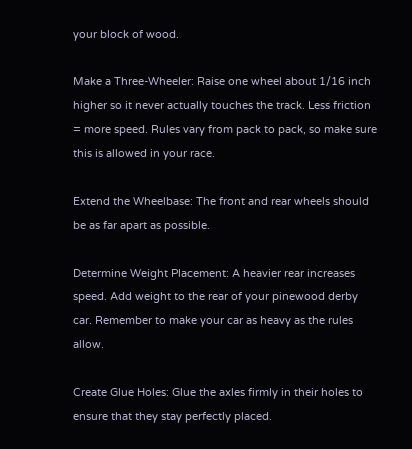your block of wood.

Make a Three-Wheeler: Raise one wheel about 1/16 inch higher so it never actually touches the track. Less friction = more speed. Rules vary from pack to pack, so make sure this is allowed in your race.

Extend the Wheelbase: The front and rear wheels should be as far apart as possible.

Determine Weight Placement: A heavier rear increases speed. Add weight to the rear of your pinewood derby car. Remember to make your car as heavy as the rules allow.

Create Glue Holes: Glue the axles firmly in their holes to ensure that they stay perfectly placed.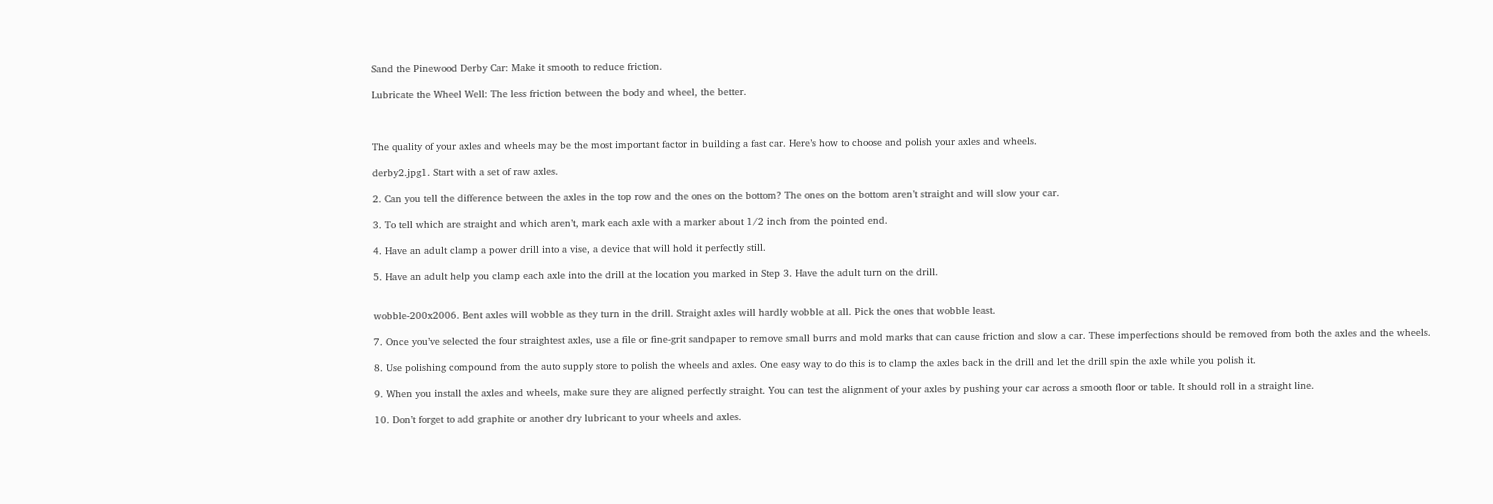Sand the Pinewood Derby Car: Make it smooth to reduce friction.

Lubricate the Wheel Well: The less friction between the body and wheel, the better.



The quality of your axles and wheels may be the most important factor in building a fast car. Here’s how to choose and polish your axles and wheels.

derby2.jpg1. Start with a set of raw axles.

2. Can you tell the difference between the axles in the top row and the ones on the bottom? The ones on the bottom aren’t straight and will slow your car.

3. To tell which are straight and which aren’t, mark each axle with a marker about 1/2 inch from the pointed end.

4. Have an adult clamp a power drill into a vise, a device that will hold it perfectly still.

5. Have an adult help you clamp each axle into the drill at the location you marked in Step 3. Have the adult turn on the drill.


wobble-200x2006. Bent axles will wobble as they turn in the drill. Straight axles will hardly wobble at all. Pick the ones that wobble least.

7. Once you’ve selected the four straightest axles, use a file or fine-grit sandpaper to remove small burrs and mold marks that can cause friction and slow a car. These imperfections should be removed from both the axles and the wheels.

8. Use polishing compound from the auto supply store to polish the wheels and axles. One easy way to do this is to clamp the axles back in the drill and let the drill spin the axle while you polish it.

9. When you install the axles and wheels, make sure they are aligned perfectly straight. You can test the alignment of your axles by pushing your car across a smooth floor or table. It should roll in a straight line.

10. Don’t forget to add graphite or another dry lubricant to your wheels and axles.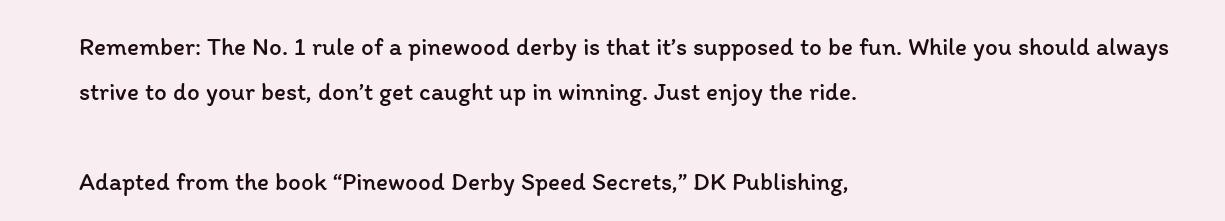Remember: The No. 1 rule of a pinewood derby is that it’s supposed to be fun. While you should always strive to do your best, don’t get caught up in winning. Just enjoy the ride.

Adapted from the book “Pinewood Derby Speed Secrets,” DK Publishing,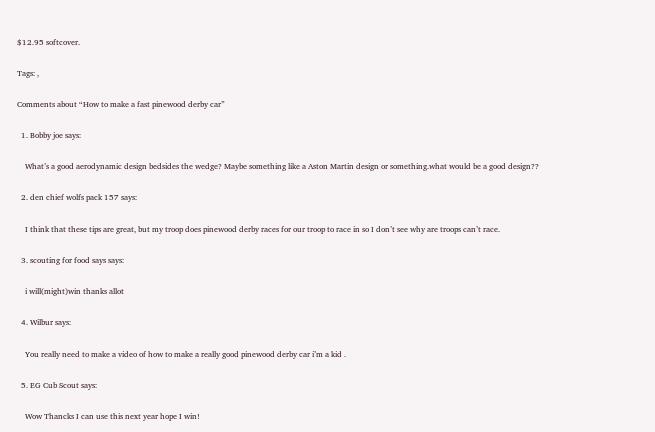$12.95 softcover.

Tags: ,

Comments about “How to make a fast pinewood derby car”

  1. Bobby joe says:

    What’s a good aerodynamic design bedsides the wedge? Maybe something like a Aston Martin design or something.what would be a good design??

  2. den chief wolfs pack 157 says:

    I think that these tips are great, but my troop does pinewood derby races for our troop to race in so I don’t see why are troops can’t race.

  3. scouting for food says says:

    i will(might)win thanks allot

  4. Wilbur says:

    You really need to make a video of how to make a really good pinewood derby car i’m a kid .

  5. EG Cub Scout says:

    Wow Thancks I can use this next year hope I win!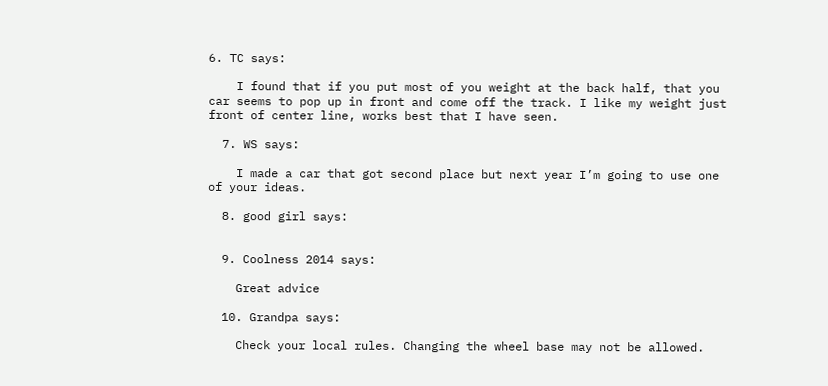6. TC says:

    I found that if you put most of you weight at the back half, that you car seems to pop up in front and come off the track. I like my weight just front of center line, works best that I have seen.

  7. WS says:

    I made a car that got second place but next year I’m going to use one of your ideas.

  8. good girl says:


  9. Coolness 2014 says:

    Great advice

  10. Grandpa says:

    Check your local rules. Changing the wheel base may not be allowed.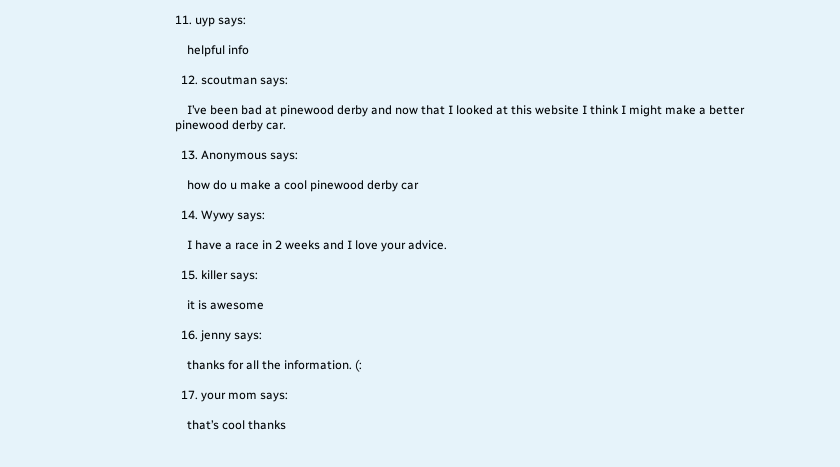11. uyp says:

    helpful info

  12. scoutman says:

    I’ve been bad at pinewood derby and now that I looked at this website I think I might make a better pinewood derby car.

  13. Anonymous says:

    how do u make a cool pinewood derby car

  14. Wywy says:

    I have a race in 2 weeks and I love your advice.

  15. killer says:

    it is awesome

  16. jenny says:

    thanks for all the information. (:

  17. your mom says:

    that’s cool thanks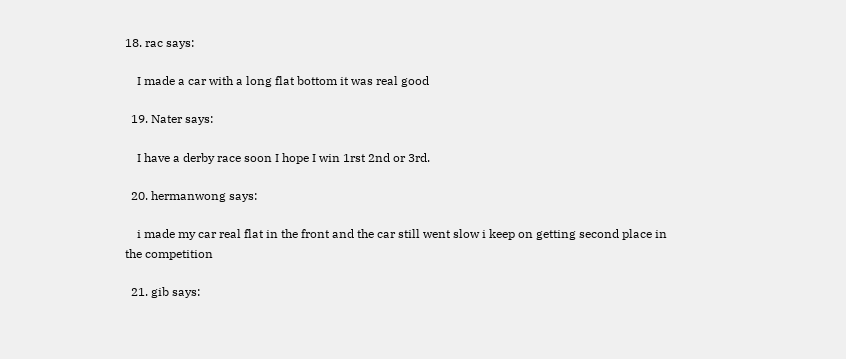18. rac says:

    I made a car with a long flat bottom it was real good

  19. Nater says:

    I have a derby race soon I hope I win 1rst 2nd or 3rd.

  20. hermanwong says:

    i made my car real flat in the front and the car still went slow i keep on getting second place in the competition

  21. gib says: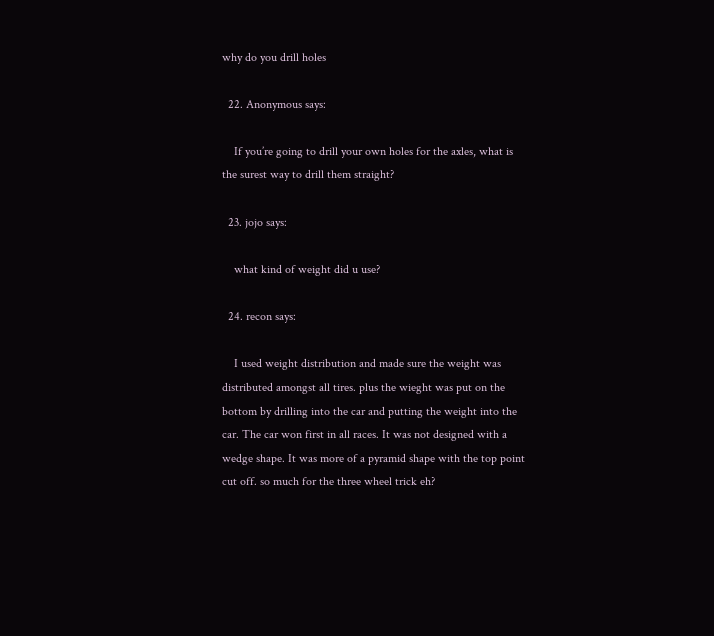why do you drill holes

  22. Anonymous says:

    If you’re going to drill your own holes for the axles, what is the surest way to drill them straight?

  23. jojo says:

    what kind of weight did u use?

  24. recon says:

    I used weight distribution and made sure the weight was distributed amongst all tires. plus the wieght was put on the bottom by drilling into the car and putting the weight into the car. The car won first in all races. It was not designed with a wedge shape. It was more of a pyramid shape with the top point cut off. so much for the three wheel trick eh?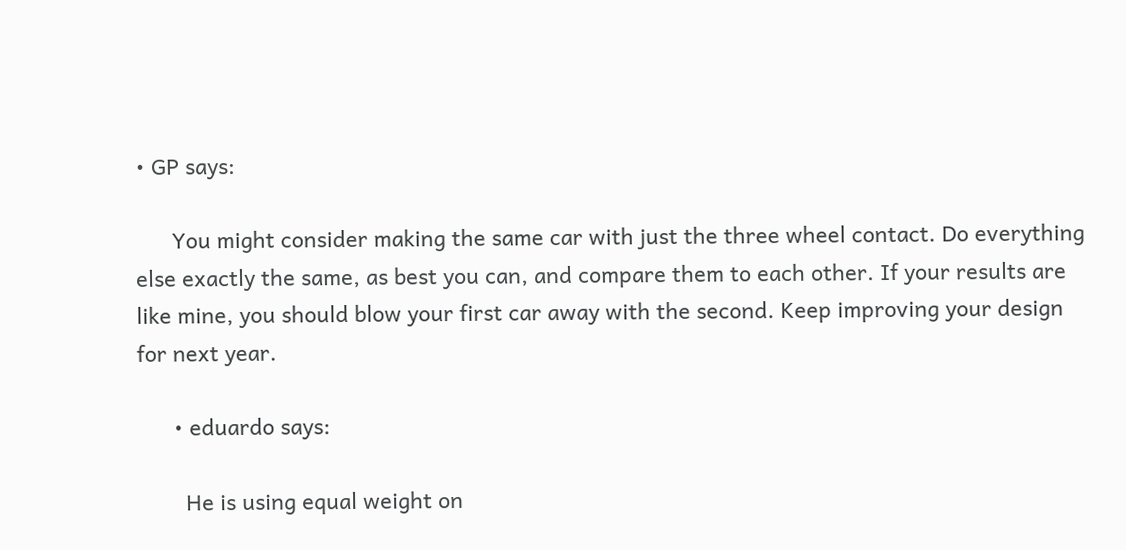• GP says:

      You might consider making the same car with just the three wheel contact. Do everything else exactly the same, as best you can, and compare them to each other. If your results are like mine, you should blow your first car away with the second. Keep improving your design for next year.

      • eduardo says:

        He is using equal weight on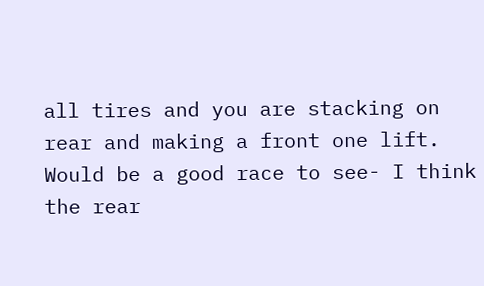all tires and you are stacking on rear and making a front one lift. Would be a good race to see- I think the rear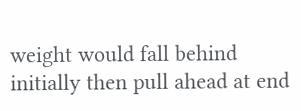weight would fall behind initially then pull ahead at end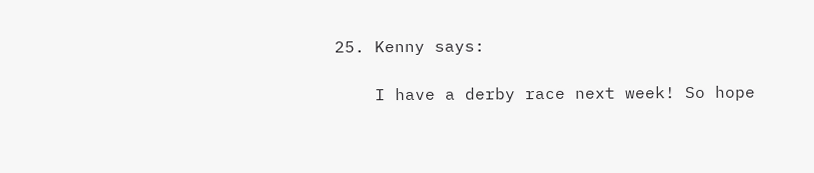25. Kenny says:

    I have a derby race next week! So hope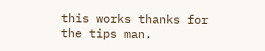this works thanks for the tips man.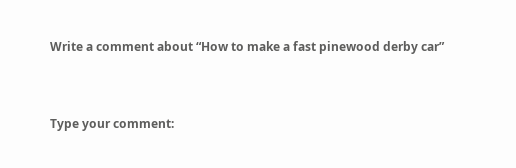Write a comment about “How to make a fast pinewood derby car”


Type your comment: